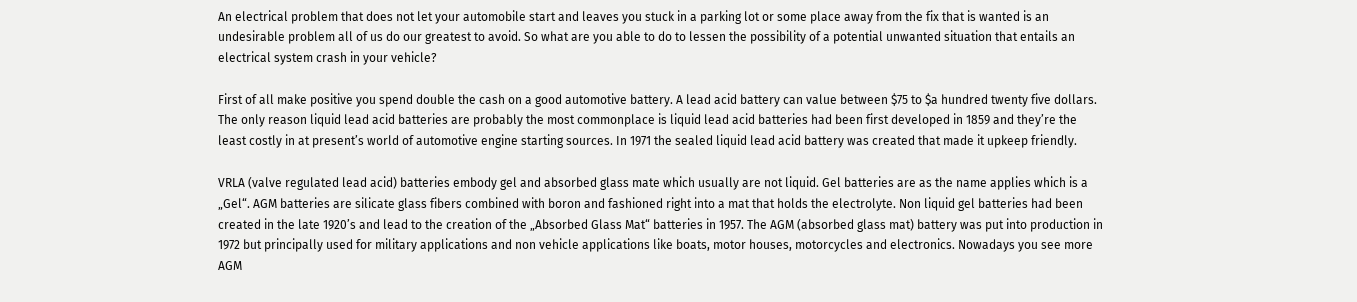An electrical problem that does not let your automobile start and leaves you stuck in a parking lot or some place away from the fix that is wanted is an undesirable problem all of us do our greatest to avoid. So what are you able to do to lessen the possibility of a potential unwanted situation that entails an electrical system crash in your vehicle?

First of all make positive you spend double the cash on a good automotive battery. A lead acid battery can value between $75 to $a hundred twenty five dollars. The only reason liquid lead acid batteries are probably the most commonplace is liquid lead acid batteries had been first developed in 1859 and they’re the least costly in at present’s world of automotive engine starting sources. In 1971 the sealed liquid lead acid battery was created that made it upkeep friendly.

VRLA (valve regulated lead acid) batteries embody gel and absorbed glass mate which usually are not liquid. Gel batteries are as the name applies which is a „Gel“. AGM batteries are silicate glass fibers combined with boron and fashioned right into a mat that holds the electrolyte. Non liquid gel batteries had been created in the late 1920’s and lead to the creation of the „Absorbed Glass Mat“ batteries in 1957. The AGM (absorbed glass mat) battery was put into production in 1972 but principally used for military applications and non vehicle applications like boats, motor houses, motorcycles and electronics. Nowadays you see more AGM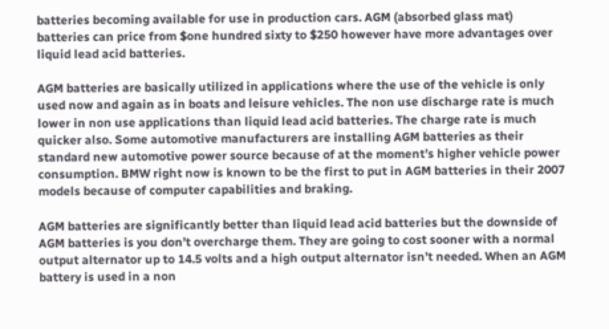batteries becoming available for use in production cars. AGM (absorbed glass mat) batteries can price from $one hundred sixty to $250 however have more advantages over liquid lead acid batteries.

AGM batteries are basically utilized in applications where the use of the vehicle is only used now and again as in boats and leisure vehicles. The non use discharge rate is much lower in non use applications than liquid lead acid batteries. The charge rate is much quicker also. Some automotive manufacturers are installing AGM batteries as their standard new automotive power source because of at the moment’s higher vehicle power consumption. BMW right now is known to be the first to put in AGM batteries in their 2007 models because of computer capabilities and braking.

AGM batteries are significantly better than liquid lead acid batteries but the downside of AGM batteries is you don’t overcharge them. They are going to cost sooner with a normal output alternator up to 14.5 volts and a high output alternator isn’t needed. When an AGM battery is used in a non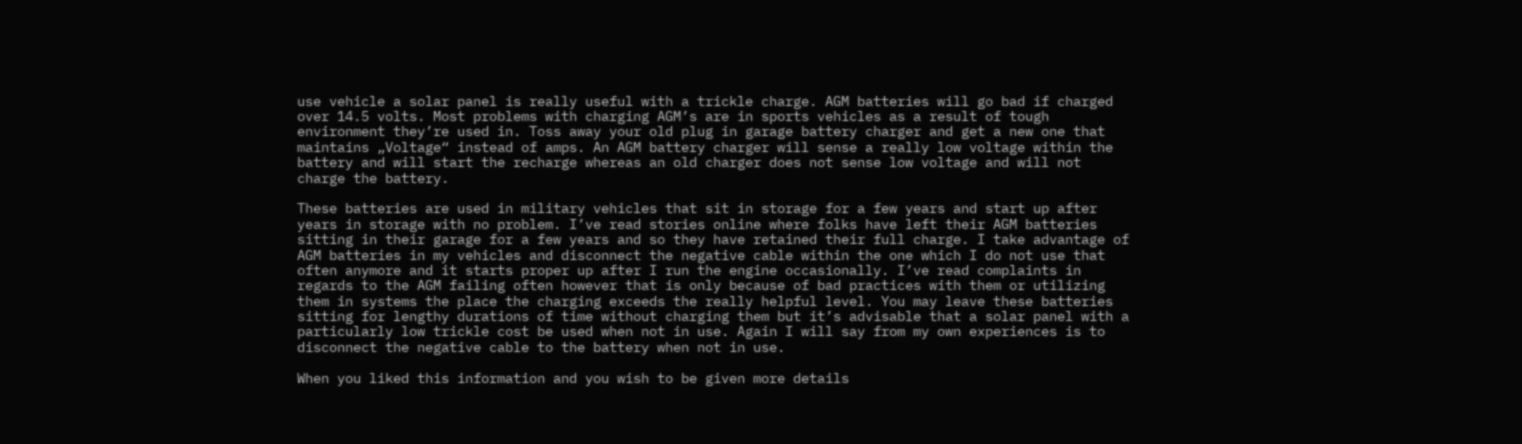use vehicle a solar panel is really useful with a trickle charge. AGM batteries will go bad if charged over 14.5 volts. Most problems with charging AGM’s are in sports vehicles as a result of tough environment they’re used in. Toss away your old plug in garage battery charger and get a new one that maintains „Voltage“ instead of amps. An AGM battery charger will sense a really low voltage within the battery and will start the recharge whereas an old charger does not sense low voltage and will not charge the battery.

These batteries are used in military vehicles that sit in storage for a few years and start up after years in storage with no problem. I’ve read stories online where folks have left their AGM batteries sitting in their garage for a few years and so they have retained their full charge. I take advantage of AGM batteries in my vehicles and disconnect the negative cable within the one which I do not use that often anymore and it starts proper up after I run the engine occasionally. I’ve read complaints in regards to the AGM failing often however that is only because of bad practices with them or utilizing them in systems the place the charging exceeds the really helpful level. You may leave these batteries sitting for lengthy durations of time without charging them but it’s advisable that a solar panel with a particularly low trickle cost be used when not in use. Again I will say from my own experiences is to disconnect the negative cable to the battery when not in use.

When you liked this information and you wish to be given more details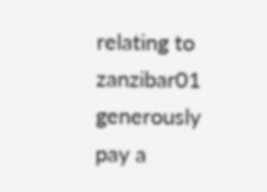relating to zanzibar01 generously pay a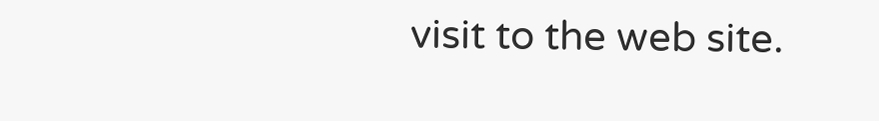visit to the web site.